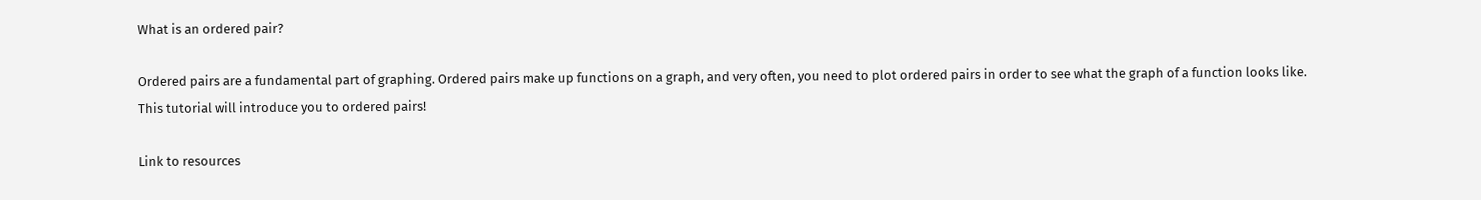What is an ordered pair?

Ordered pairs are a fundamental part of graphing. Ordered pairs make up functions on a graph, and very often, you need to plot ordered pairs in order to see what the graph of a function looks like. This tutorial will introduce you to ordered pairs!

Link to resources